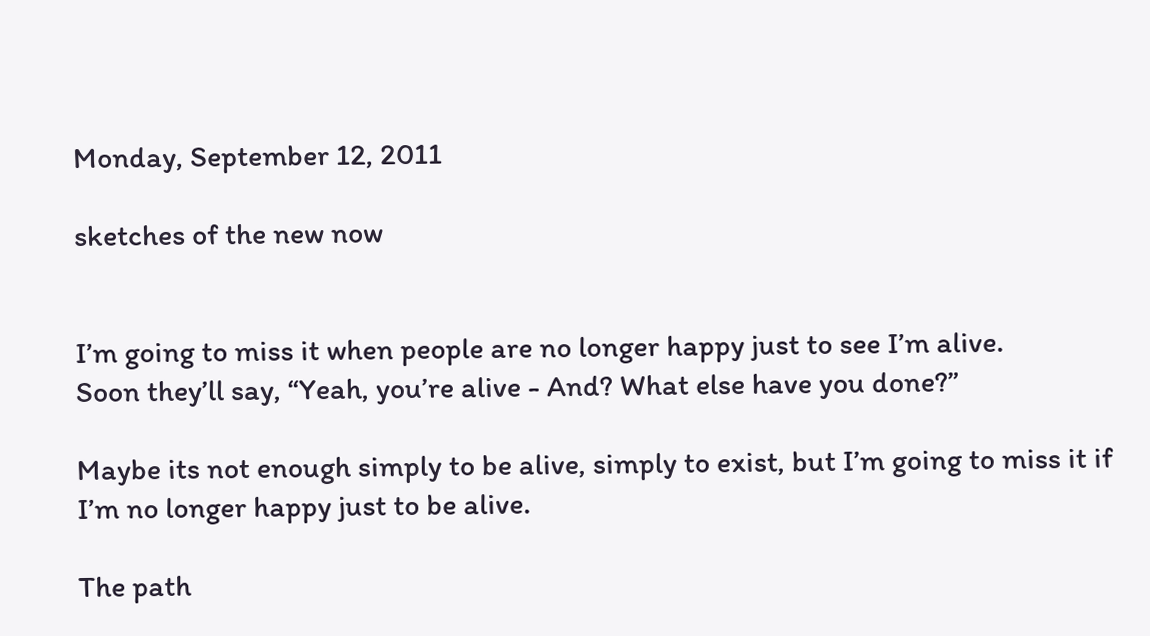Monday, September 12, 2011

sketches of the new now


I’m going to miss it when people are no longer happy just to see I’m alive.
Soon they’ll say, “Yeah, you’re alive - And? What else have you done?”

Maybe its not enough simply to be alive, simply to exist, but I’m going to miss it if I’m no longer happy just to be alive.

The path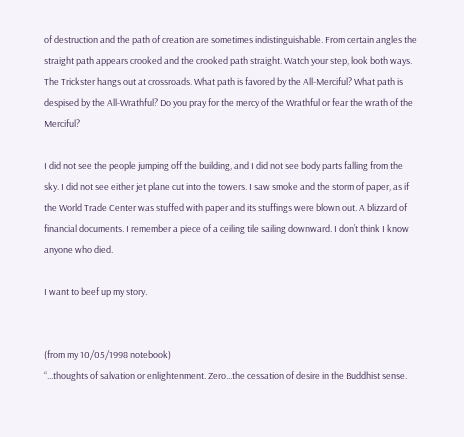of destruction and the path of creation are sometimes indistinguishable. From certain angles the straight path appears crooked and the crooked path straight. Watch your step, look both ways. The Trickster hangs out at crossroads. What path is favored by the All-Merciful? What path is despised by the All-Wrathful? Do you pray for the mercy of the Wrathful or fear the wrath of the Merciful?

I did not see the people jumping off the building, and I did not see body parts falling from the sky. I did not see either jet plane cut into the towers. I saw smoke and the storm of paper, as if the World Trade Center was stuffed with paper and its stuffings were blown out. A blizzard of financial documents. I remember a piece of a ceiling tile sailing downward. I don’t think I know anyone who died.

I want to beef up my story.


(from my 10/05/1998 notebook)
“...thoughts of salvation or enlightenment. Zero...the cessation of desire in the Buddhist sense.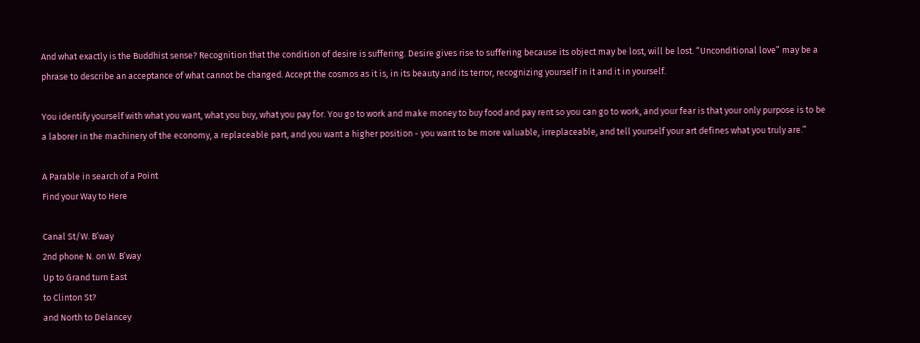And what exactly is the Buddhist sense? Recognition that the condition of desire is suffering. Desire gives rise to suffering because its object may be lost, will be lost. “Unconditional love” may be a phrase to describe an acceptance of what cannot be changed. Accept the cosmos as it is, in its beauty and its terror, recognizing yourself in it and it in yourself.

You identify yourself with what you want, what you buy, what you pay for. You go to work and make money to buy food and pay rent so you can go to work, and your fear is that your only purpose is to be a laborer in the machinery of the economy, a replaceable part, and you want a higher position - you want to be more valuable, irreplaceable, and tell yourself your art defines what you truly are.”

A Parable in search of a Point
Find your Way to Here

Canal St/W. B’way
2nd phone N. on W. B’way
Up to Grand turn East
to Clinton St?
and North to Delancey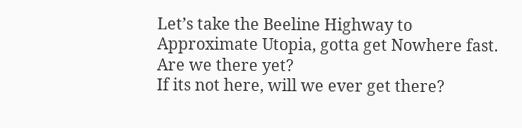Let’s take the Beeline Highway to Approximate Utopia, gotta get Nowhere fast.
Are we there yet?
If its not here, will we ever get there?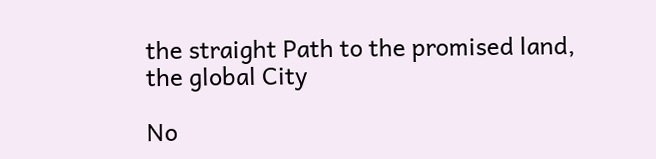the straight Path to the promised land, the global City

No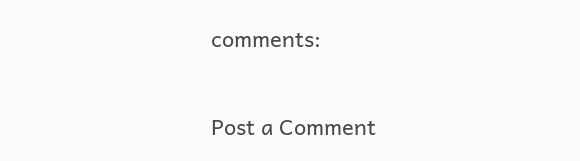comments:

Post a Comment